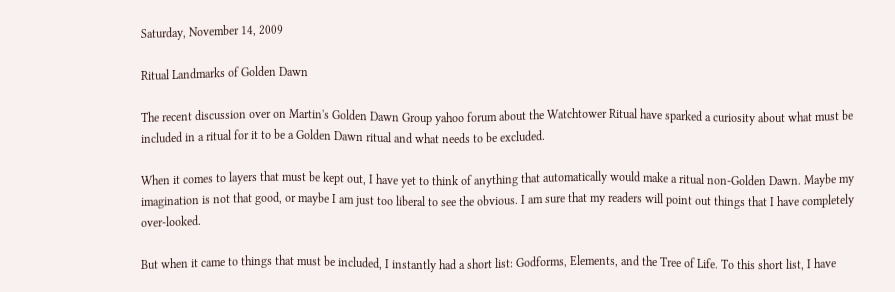Saturday, November 14, 2009

Ritual Landmarks of Golden Dawn

The recent discussion over on Martin's Golden Dawn Group yahoo forum about the Watchtower Ritual have sparked a curiosity about what must be included in a ritual for it to be a Golden Dawn ritual and what needs to be excluded.

When it comes to layers that must be kept out, I have yet to think of anything that automatically would make a ritual non-Golden Dawn. Maybe my imagination is not that good, or maybe I am just too liberal to see the obvious. I am sure that my readers will point out things that I have completely over-looked.

But when it came to things that must be included, I instantly had a short list: Godforms, Elements, and the Tree of Life. To this short list, I have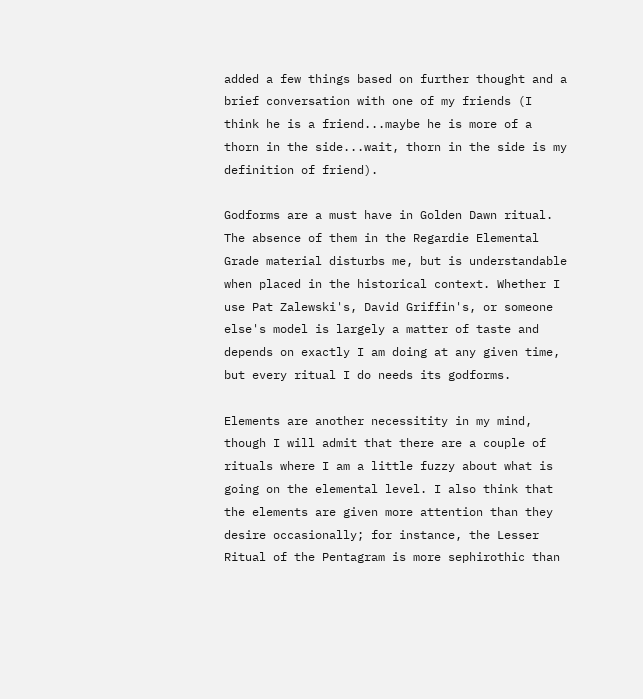added a few things based on further thought and a brief conversation with one of my friends (I think he is a friend...maybe he is more of a thorn in the side...wait, thorn in the side is my definition of friend).

Godforms are a must have in Golden Dawn ritual. The absence of them in the Regardie Elemental Grade material disturbs me, but is understandable when placed in the historical context. Whether I use Pat Zalewski's, David Griffin's, or someone else's model is largely a matter of taste and depends on exactly I am doing at any given time, but every ritual I do needs its godforms.

Elements are another necessitity in my mind, though I will admit that there are a couple of rituals where I am a little fuzzy about what is going on the elemental level. I also think that the elements are given more attention than they desire occasionally; for instance, the Lesser Ritual of the Pentagram is more sephirothic than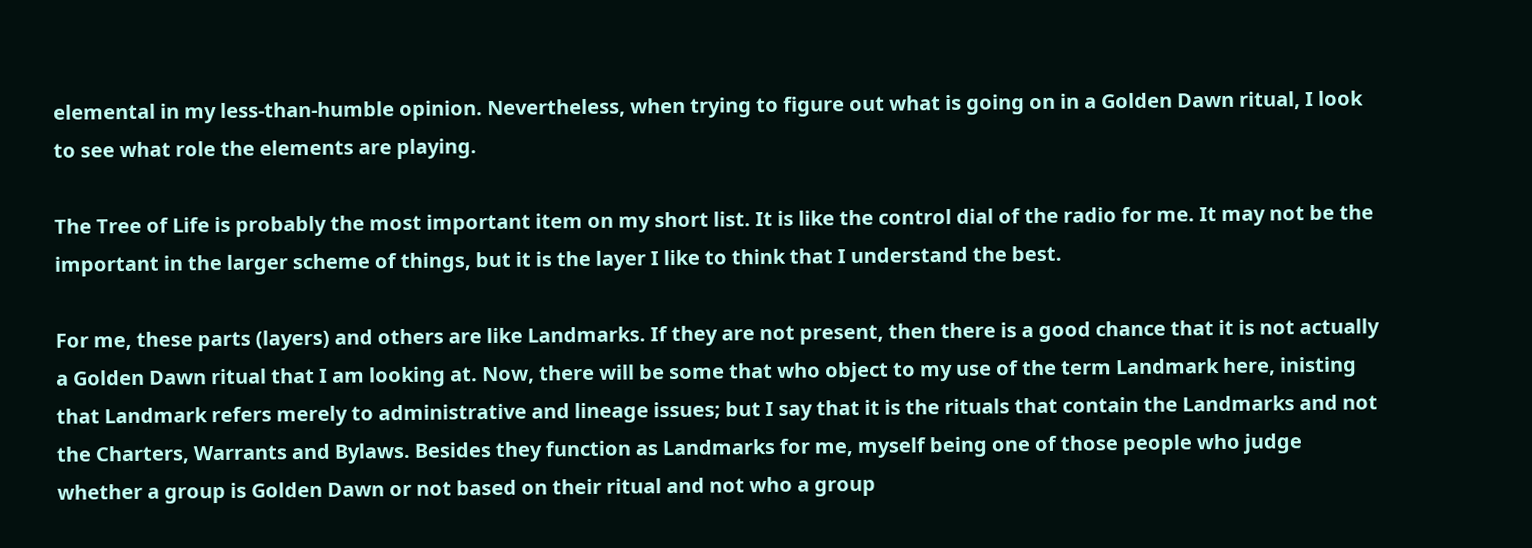elemental in my less-than-humble opinion. Nevertheless, when trying to figure out what is going on in a Golden Dawn ritual, I look to see what role the elements are playing.

The Tree of Life is probably the most important item on my short list. It is like the control dial of the radio for me. It may not be the important in the larger scheme of things, but it is the layer I like to think that I understand the best.

For me, these parts (layers) and others are like Landmarks. If they are not present, then there is a good chance that it is not actually a Golden Dawn ritual that I am looking at. Now, there will be some that who object to my use of the term Landmark here, inisting that Landmark refers merely to administrative and lineage issues; but I say that it is the rituals that contain the Landmarks and not the Charters, Warrants and Bylaws. Besides they function as Landmarks for me, myself being one of those people who judge whether a group is Golden Dawn or not based on their ritual and not who a group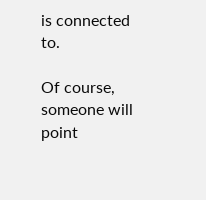is connected to.

Of course, someone will point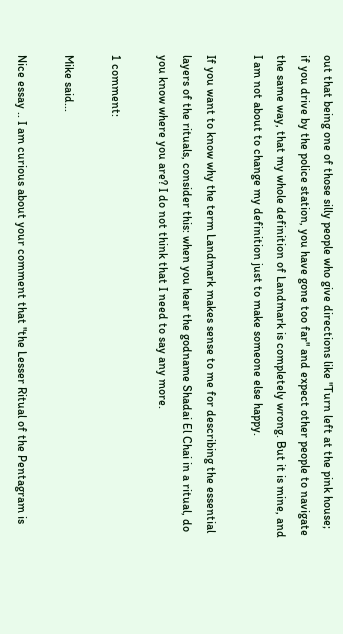out that being one of those silly people who give directions like "Turn left at the pink house; if you drive by the police station, you have gone too far" and expect other people to navigate the same way, that my whole definition of Landmark is completely wrong. But it is mine, and I am not about to change my definition just to make someone else happy.

If you want to know why the term Landmark makes sense to me for describing the essential layers of the rituals, consider this: when you hear the godname Shadai El Chai in a ritual, do you know where you are? I do not think that I need to say any more.

1 comment:

Mike said...

Nice essay .. I am curious about your comment that "the Lesser Ritual of the Pentagram is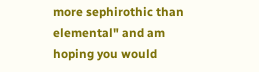more sephirothic than elemental" and am hoping you would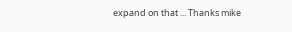expand on that ... Thanks mike